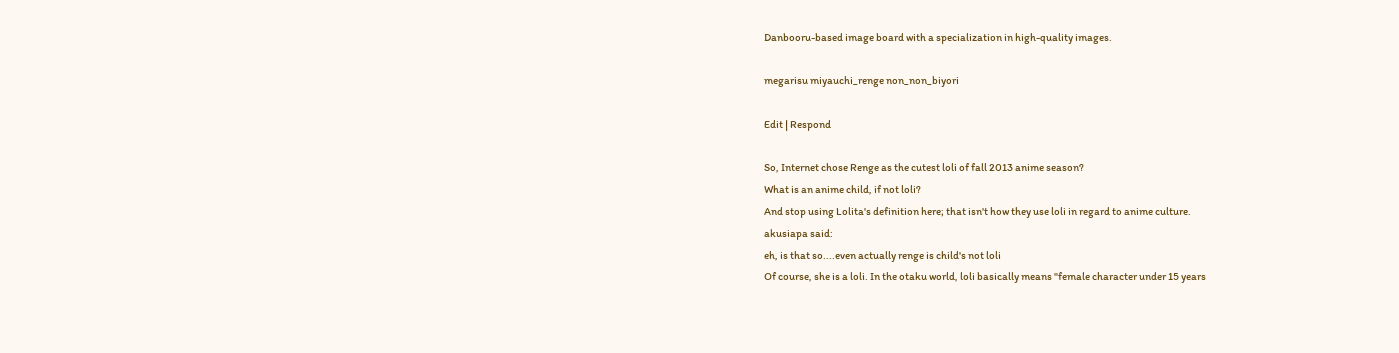Danbooru-based image board with a specialization in high-quality images.

megarisu miyauchi_renge non_non_biyori

Edit | Respond

So, Internet chose Renge as the cutest loli of fall 2013 anime season?
What is an anime child, if not loli?
And stop using Lolita's definition here; that isn't how they use loli in regard to anime culture.
akusiapa said:
eh, is that so....even actually renge is child's not loli
Of course, she is a loli. In the otaku world, loli basically means "female character under 15 years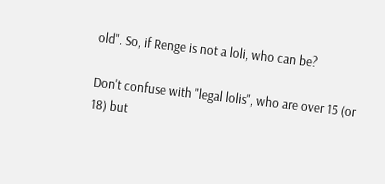old". So, if Renge is not a loli, who can be?

Don't confuse with "legal lolis", who are over 15 (or 18) but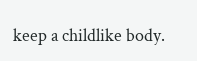keep a childlike body.